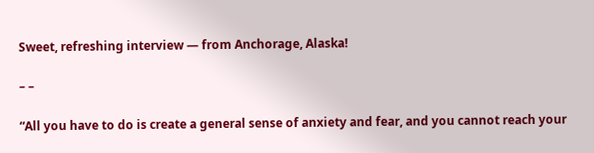Sweet, refreshing interview — from Anchorage, Alaska!

– –

“All you have to do is create a general sense of anxiety and fear, and you cannot reach your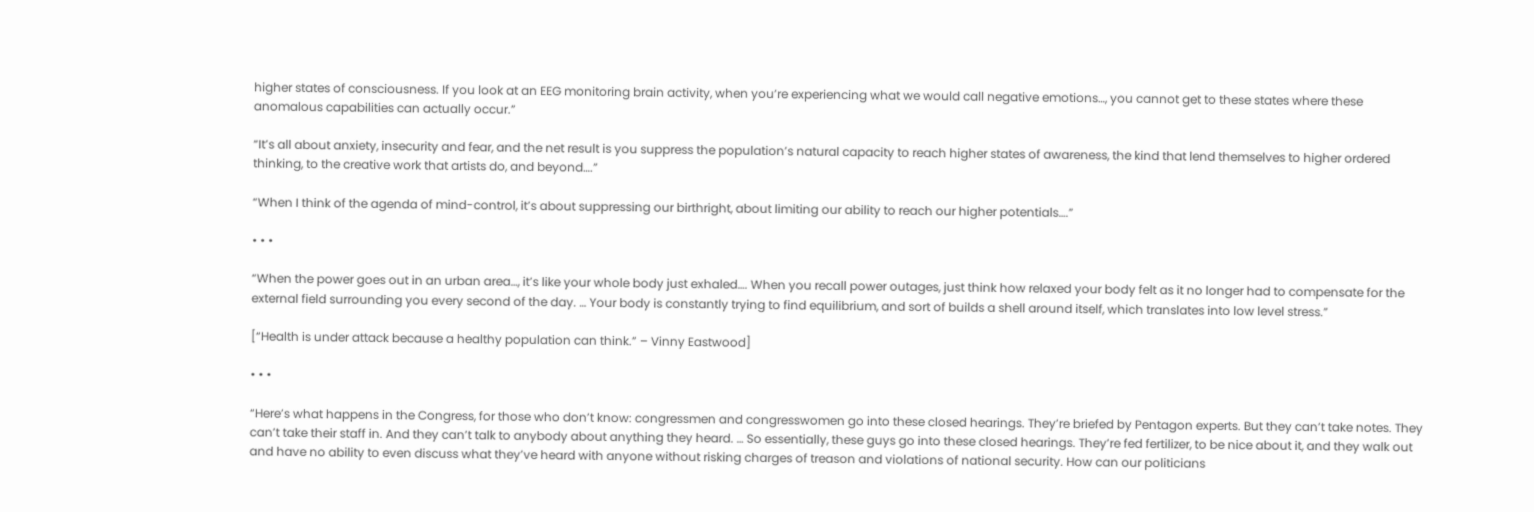higher states of consciousness. If you look at an EEG monitoring brain activity, when you’re experiencing what we would call negative emotions…, you cannot get to these states where these anomalous capabilities can actually occur.”

“It’s all about anxiety, insecurity and fear, and the net result is you suppress the population’s natural capacity to reach higher states of awareness, the kind that lend themselves to higher ordered thinking, to the creative work that artists do, and beyond….”

“When I think of the agenda of mind-control, it’s about suppressing our birthright, about limiting our ability to reach our higher potentials….”

• • •

“When the power goes out in an urban area…, it’s like your whole body just exhaled…. When you recall power outages, just think how relaxed your body felt as it no longer had to compensate for the external field surrounding you every second of the day. … Your body is constantly trying to find equilibrium, and sort of builds a shell around itself, which translates into low level stress.”

[“Health is under attack because a healthy population can think.” – Vinny Eastwood]

• • •

“Here’s what happens in the Congress, for those who don’t know: congressmen and congresswomen go into these closed hearings. They’re briefed by Pentagon experts. But they can’t take notes. They can’t take their staff in. And they can’t talk to anybody about anything they heard. … So essentially, these guys go into these closed hearings. They’re fed fertilizer, to be nice about it, and they walk out and have no ability to even discuss what they’ve heard with anyone without risking charges of treason and violations of national security. How can our politicians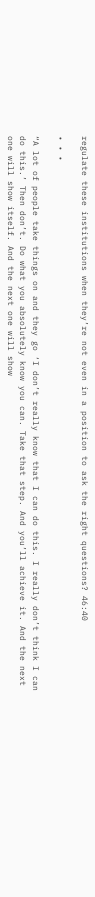regulate these institutions when they’re not even in a position to ask the right questions? 46:40

• • •

“A lot of people take things on and they go ‘I don’t really know that I can do this. I really don’t think I can do this.’ Then don’t. Do what you absolutely know you can. Take that step. And you’ll achieve it. And the next one will show itself. And the next one will show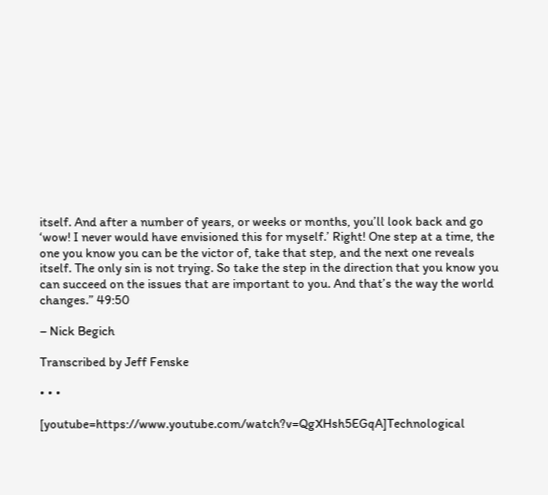itself. And after a number of years, or weeks or months, you’ll look back and go ‘wow! I never would have envisioned this for myself.’ Right! One step at a time, the one you know you can be the victor of, take that step, and the next one reveals itself. The only sin is not trying. So take the step in the direction that you know you can succeed on the issues that are important to you. And that’s the way the world changes.” 49:50

– Nick Begich

Transcribed by Jeff Fenske

• • •

[youtube=https://www.youtube.com/watch?v=QgXHsh5EGqA]Technological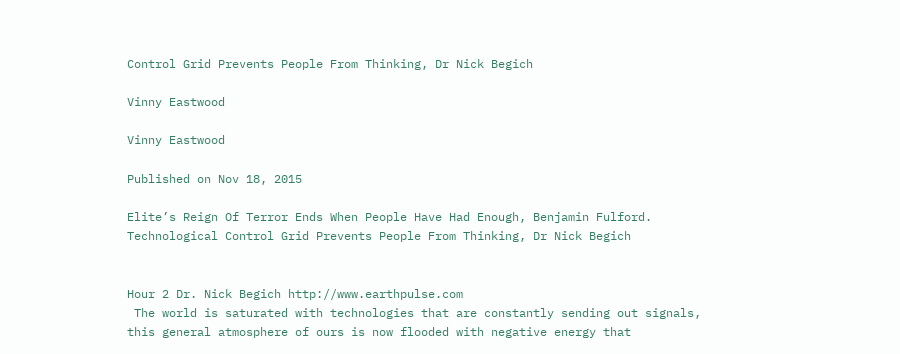Control Grid Prevents People From Thinking, Dr Nick Begich

Vinny Eastwood

Vinny Eastwood

Published on Nov 18, 2015

Elite’s Reign Of Terror Ends When People Have Had Enough, Benjamin Fulford. Technological Control Grid Prevents People From Thinking, Dr Nick Begich


Hour 2 Dr. Nick Begich http://www.earthpulse.com
 The world is saturated with technologies that are constantly sending out signals, this general atmosphere of ours is now flooded with negative energy that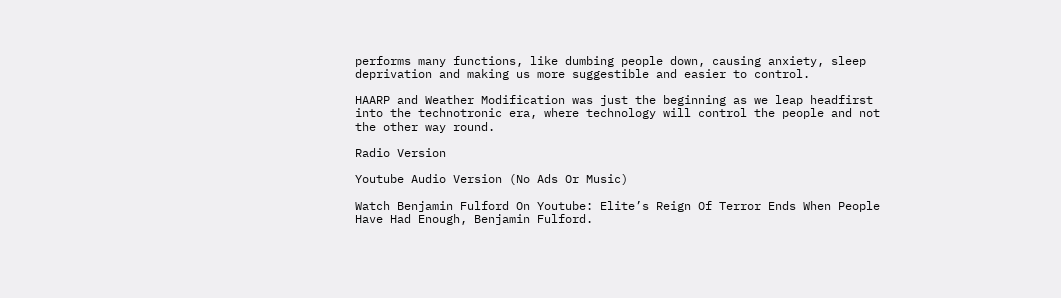performs many functions, like dumbing people down, causing anxiety, sleep deprivation and making us more suggestible and easier to control.

HAARP and Weather Modification was just the beginning as we leap headfirst into the technotronic era, where technology will control the people and not the other way round.

Radio Version

Youtube Audio Version (No Ads Or Music)

Watch Benjamin Fulford On Youtube: Elite’s Reign Of Terror Ends When People Have Had Enough, Benjamin Fulford.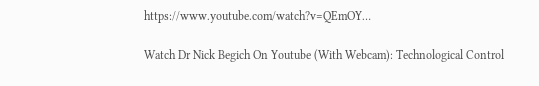https://www.youtube.com/watch?v=QEmOY…

Watch Dr Nick Begich On Youtube (With Webcam): Technological Control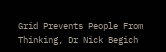Grid Prevents People From Thinking, Dr Nick Begich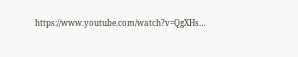https://www.youtube.com/watch?v=QgXHs…